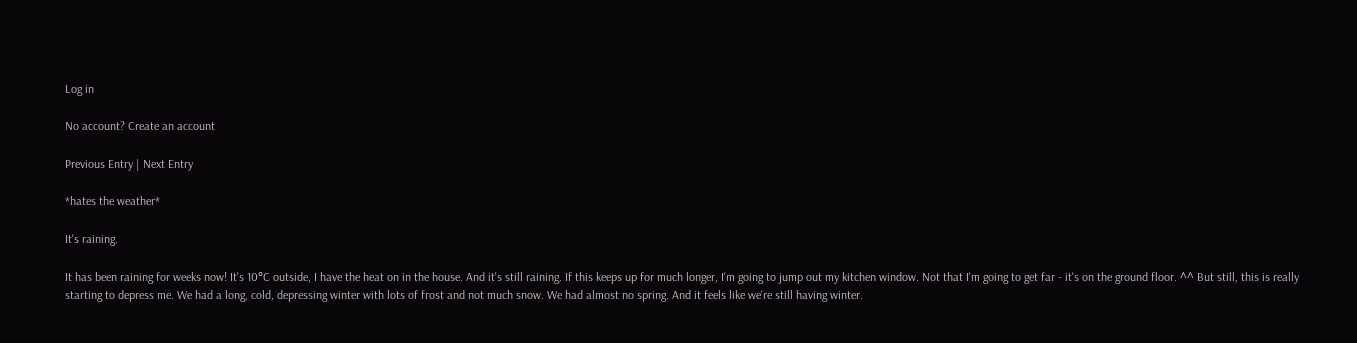Log in

No account? Create an account

Previous Entry | Next Entry

*hates the weather*

It's raining.

It has been raining for weeks now! It's 10°C outside, I have the heat on in the house. And it's still raining. If this keeps up for much longer, I'm going to jump out my kitchen window. Not that I'm going to get far - it's on the ground floor. ^^ But still, this is really starting to depress me. We had a long, cold, depressing winter with lots of frost and not much snow. We had almost no spring. And it feels like we're still having winter.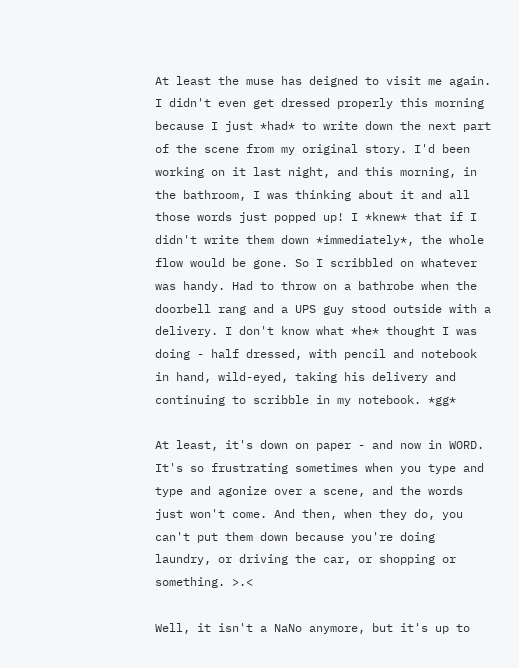At least the muse has deigned to visit me again. I didn't even get dressed properly this morning because I just *had* to write down the next part of the scene from my original story. I'd been working on it last night, and this morning, in the bathroom, I was thinking about it and all those words just popped up! I *knew* that if I didn't write them down *immediately*, the whole flow would be gone. So I scribbled on whatever was handy. Had to throw on a bathrobe when the doorbell rang and a UPS guy stood outside with a delivery. I don't know what *he* thought I was doing - half dressed, with pencil and notebook in hand, wild-eyed, taking his delivery and continuing to scribble in my notebook. *gg*

At least, it's down on paper - and now in WORD. It's so frustrating sometimes when you type and type and agonize over a scene, and the words just won't come. And then, when they do, you can't put them down because you're doing laundry, or driving the car, or shopping or something. >.<

Well, it isn't a NaNo anymore, but it's up to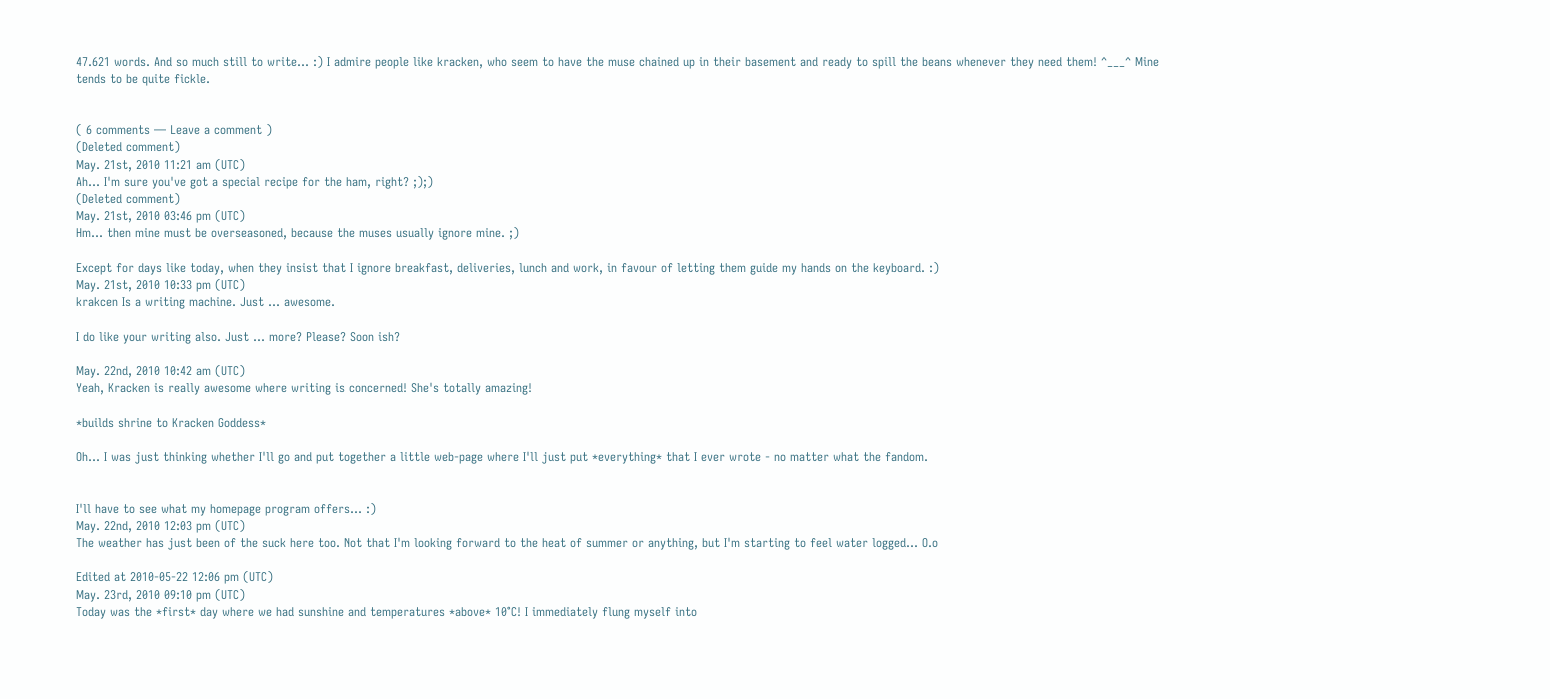47.621 words. And so much still to write... :) I admire people like kracken, who seem to have the muse chained up in their basement and ready to spill the beans whenever they need them! ^___^ Mine tends to be quite fickle.


( 6 comments — Leave a comment )
(Deleted comment)
May. 21st, 2010 11:21 am (UTC)
Ah... I'm sure you've got a special recipe for the ham, right? ;);)
(Deleted comment)
May. 21st, 2010 03:46 pm (UTC)
Hm... then mine must be overseasoned, because the muses usually ignore mine. ;)

Except for days like today, when they insist that I ignore breakfast, deliveries, lunch and work, in favour of letting them guide my hands on the keyboard. :)
May. 21st, 2010 10:33 pm (UTC)
krakcen Is a writing machine. Just ... awesome.

I do like your writing also. Just ... more? Please? Soon ish?

May. 22nd, 2010 10:42 am (UTC)
Yeah, Kracken is really awesome where writing is concerned! She's totally amazing!

*builds shrine to Kracken Goddess*

Oh... I was just thinking whether I'll go and put together a little web-page where I'll just put *everything* that I ever wrote - no matter what the fandom.


I'll have to see what my homepage program offers... :)
May. 22nd, 2010 12:03 pm (UTC)
The weather has just been of the suck here too. Not that I'm looking forward to the heat of summer or anything, but I'm starting to feel water logged... O.o

Edited at 2010-05-22 12:06 pm (UTC)
May. 23rd, 2010 09:10 pm (UTC)
Today was the *first* day where we had sunshine and temperatures *above* 10°C! I immediately flung myself into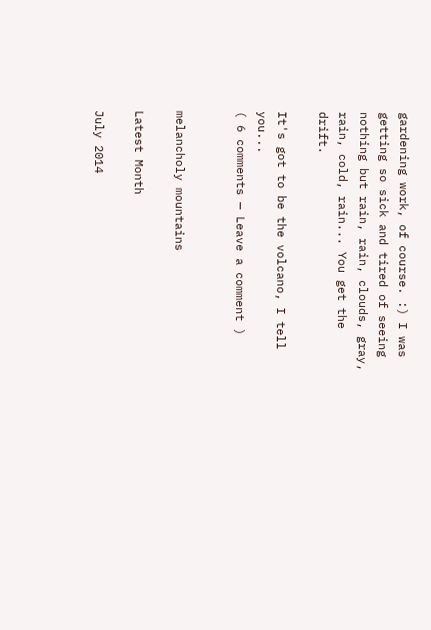gardening work, of course. :) I was getting so sick and tired of seeing nothing but rain, rain, clouds, gray, rain, cold, rain... You get the drift.

It's got to be the volcano, I tell you...
( 6 comments — Leave a comment )


melancholy mountains

Latest Month

July 2014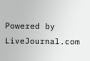Powered by LiveJournal.com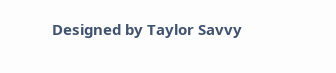Designed by Taylor Savvy